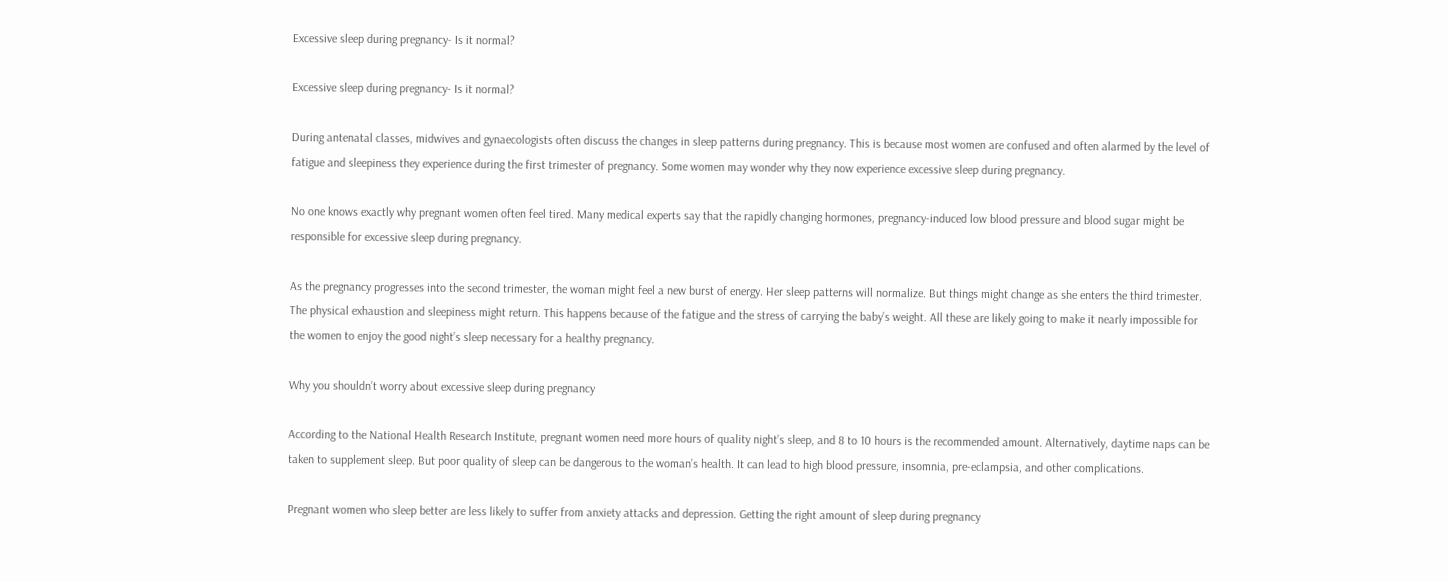Excessive sleep during pregnancy- Is it normal?

Excessive sleep during pregnancy- Is it normal?

During antenatal classes, midwives and gynaecologists often discuss the changes in sleep patterns during pregnancy. This is because most women are confused and often alarmed by the level of fatigue and sleepiness they experience during the first trimester of pregnancy. Some women may wonder why they now experience excessive sleep during pregnancy.

No one knows exactly why pregnant women often feel tired. Many medical experts say that the rapidly changing hormones, pregnancy-induced low blood pressure and blood sugar might be responsible for excessive sleep during pregnancy.

As the pregnancy progresses into the second trimester, the woman might feel a new burst of energy. Her sleep patterns will normalize. But things might change as she enters the third trimester. The physical exhaustion and sleepiness might return. This happens because of the fatigue and the stress of carrying the baby’s weight. All these are likely going to make it nearly impossible for the women to enjoy the good night’s sleep necessary for a healthy pregnancy.

Why you shouldn’t worry about excessive sleep during pregnancy

According to the National Health Research Institute, pregnant women need more hours of quality night’s sleep, and 8 to 10 hours is the recommended amount. Alternatively, daytime naps can be taken to supplement sleep. But poor quality of sleep can be dangerous to the woman’s health. It can lead to high blood pressure, insomnia, pre-eclampsia, and other complications.

Pregnant women who sleep better are less likely to suffer from anxiety attacks and depression. Getting the right amount of sleep during pregnancy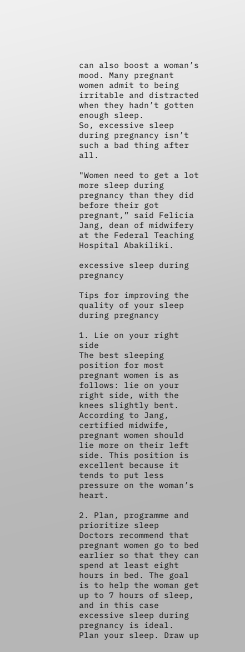can also boost a woman’s mood. Many pregnant women admit to being irritable and distracted when they hadn’t gotten enough sleep.
So, excessive sleep during pregnancy isn’t such a bad thing after all.

"Women need to get a lot more sleep during pregnancy than they did before their got pregnant,” said Felicia Jang, dean of midwifery at the Federal Teaching Hospital Abakiliki.

excessive sleep during pregnancy

Tips for improving the quality of your sleep during pregnancy

1. Lie on your right side
The best sleeping position for most pregnant women is as follows: lie on your right side, with the knees slightly bent. According to Jang, certified midwife, pregnant women should lie more on their left side. This position is excellent because it tends to put less pressure on the woman’s heart.

2. Plan, programme and prioritize sleep
Doctors recommend that pregnant women go to bed earlier so that they can spend at least eight hours in bed. The goal is to help the woman get up to 7 hours of sleep, and in this case excessive sleep during pregnancy is ideal.
Plan your sleep. Draw up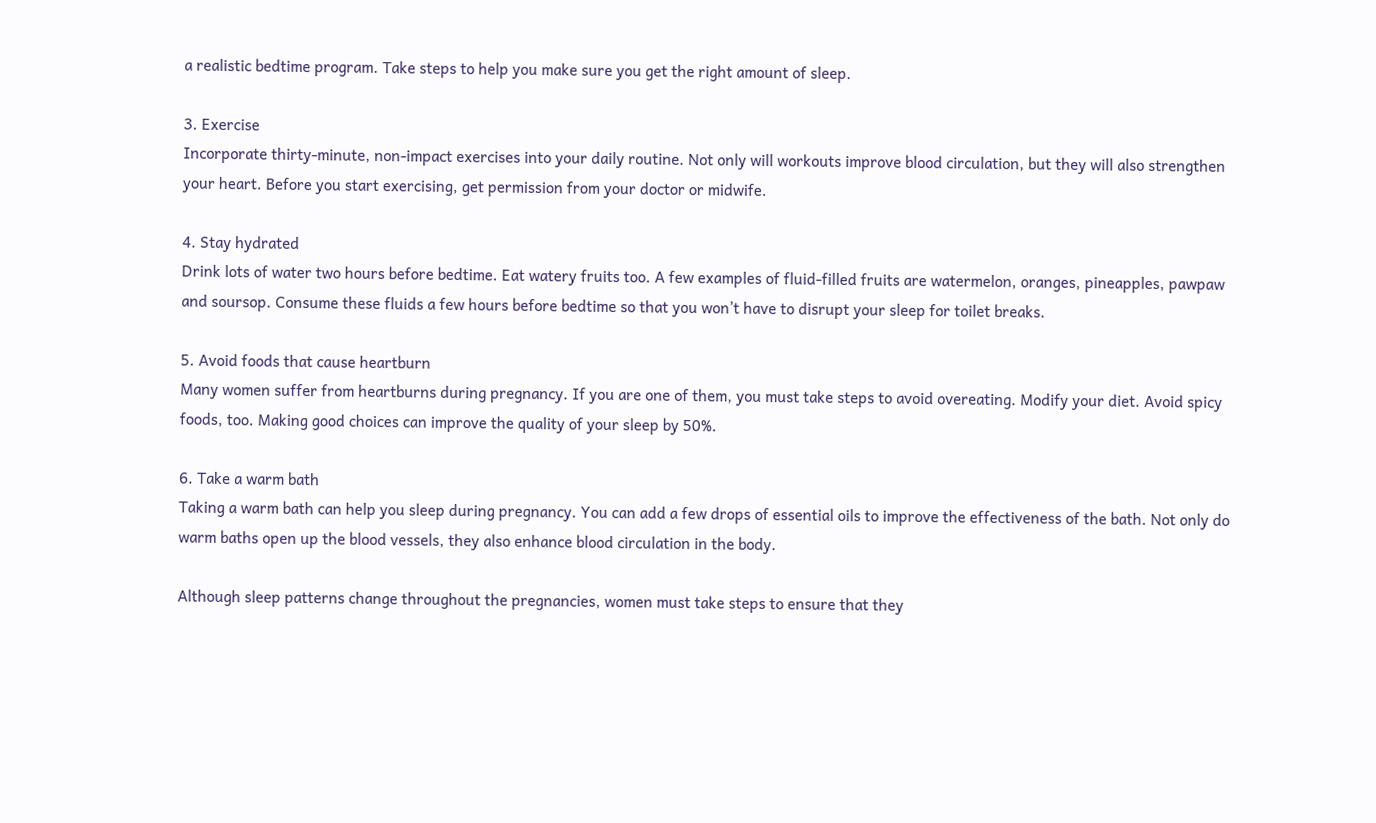a realistic bedtime program. Take steps to help you make sure you get the right amount of sleep.

3. Exercise
Incorporate thirty-minute, non-impact exercises into your daily routine. Not only will workouts improve blood circulation, but they will also strengthen your heart. Before you start exercising, get permission from your doctor or midwife.

4. Stay hydrated
Drink lots of water two hours before bedtime. Eat watery fruits too. A few examples of fluid-filled fruits are watermelon, oranges, pineapples, pawpaw and soursop. Consume these fluids a few hours before bedtime so that you won’t have to disrupt your sleep for toilet breaks.

5. Avoid foods that cause heartburn
Many women suffer from heartburns during pregnancy. If you are one of them, you must take steps to avoid overeating. Modify your diet. Avoid spicy foods, too. Making good choices can improve the quality of your sleep by 50%.

6. Take a warm bath
Taking a warm bath can help you sleep during pregnancy. You can add a few drops of essential oils to improve the effectiveness of the bath. Not only do warm baths open up the blood vessels, they also enhance blood circulation in the body.

Although sleep patterns change throughout the pregnancies, women must take steps to ensure that they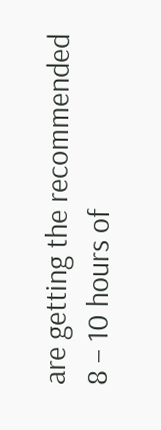are getting the recommended 8 – 10 hours of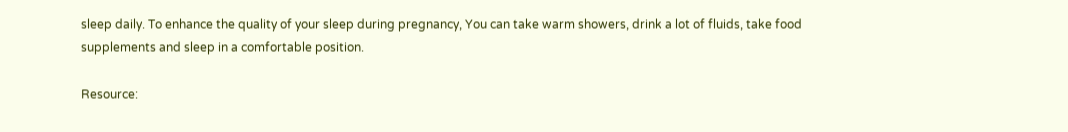sleep daily. To enhance the quality of your sleep during pregnancy, You can take warm showers, drink a lot of fluids, take food supplements and sleep in a comfortable position.

Resource: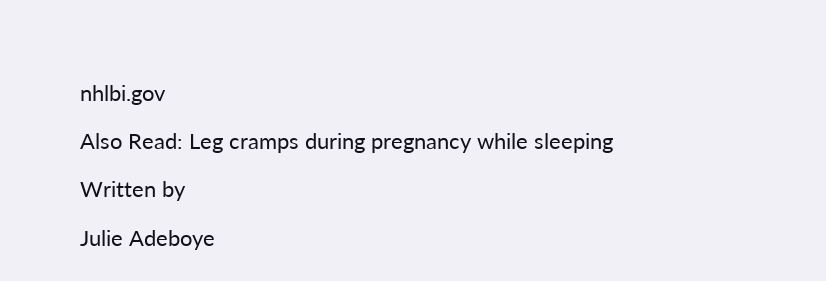nhlbi.gov

Also Read: Leg cramps during pregnancy while sleeping

Written by

Julie Adeboye